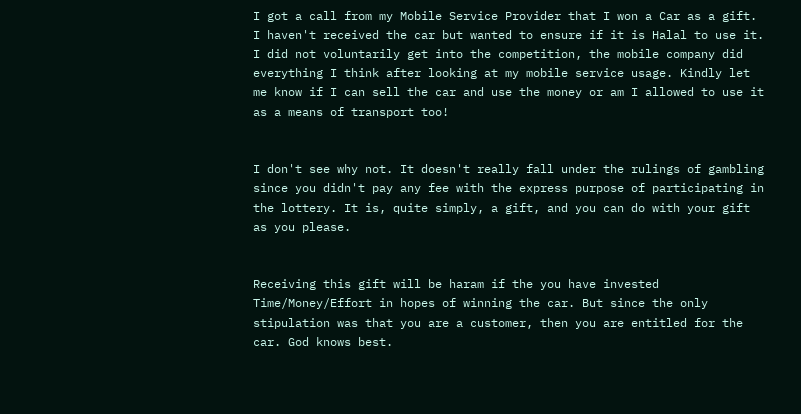I got a call from my Mobile Service Provider that I won a Car as a gift. I haven't received the car but wanted to ensure if it is Halal to use it. I did not voluntarily get into the competition, the mobile company did everything I think after looking at my mobile service usage. Kindly let me know if I can sell the car and use the money or am I allowed to use it as a means of transport too!


I don't see why not. It doesn't really fall under the rulings of gambling since you didn't pay any fee with the express purpose of participating in the lottery. It is, quite simply, a gift, and you can do with your gift as you please.


Receiving this gift will be haram if the you have invested Time/Money/Effort in hopes of winning the car. But since the only stipulation was that you are a customer, then you are entitled for the car. God knows best.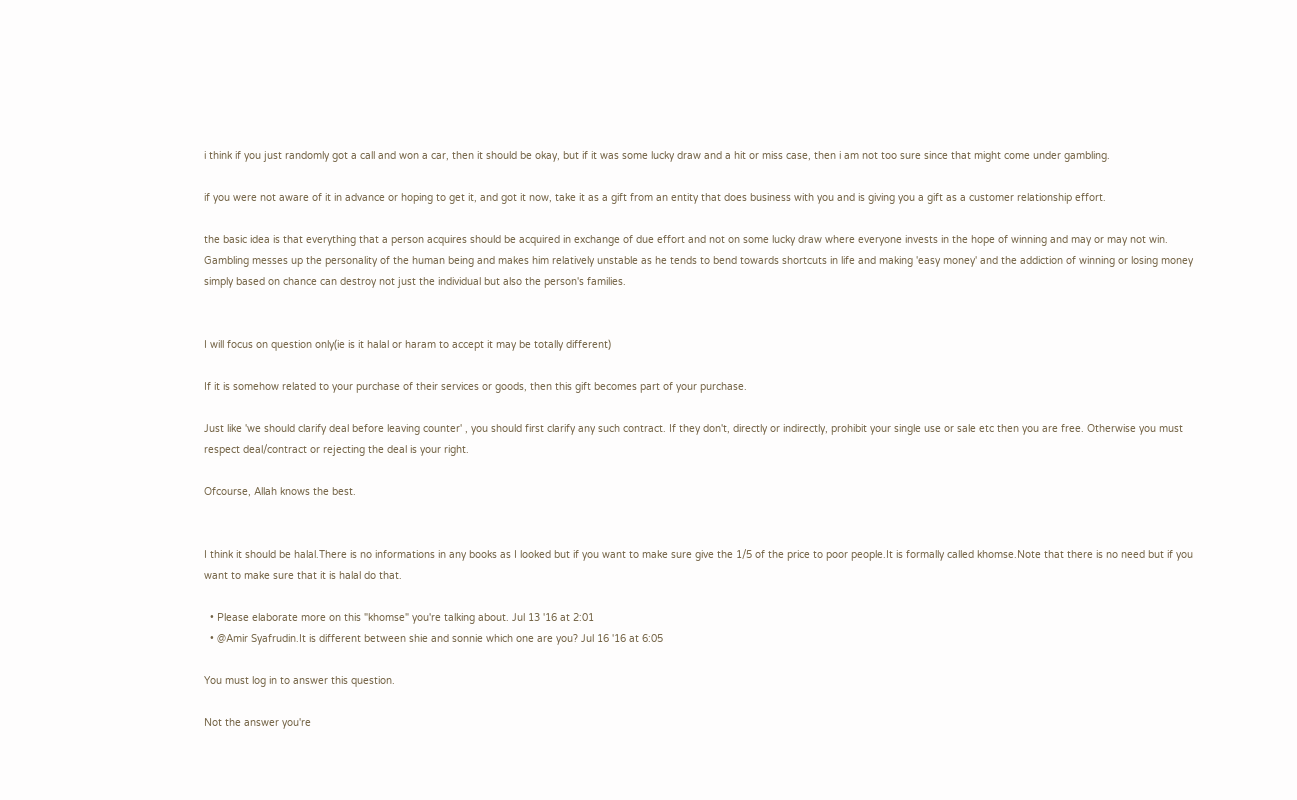i think if you just randomly got a call and won a car, then it should be okay, but if it was some lucky draw and a hit or miss case, then i am not too sure since that might come under gambling.

if you were not aware of it in advance or hoping to get it, and got it now, take it as a gift from an entity that does business with you and is giving you a gift as a customer relationship effort.

the basic idea is that everything that a person acquires should be acquired in exchange of due effort and not on some lucky draw where everyone invests in the hope of winning and may or may not win. Gambling messes up the personality of the human being and makes him relatively unstable as he tends to bend towards shortcuts in life and making 'easy money' and the addiction of winning or losing money simply based on chance can destroy not just the individual but also the person's families.


I will focus on question only(ie is it halal or haram to accept it may be totally different)

If it is somehow related to your purchase of their services or goods, then this gift becomes part of your purchase.

Just like 'we should clarify deal before leaving counter' , you should first clarify any such contract. If they don't, directly or indirectly, prohibit your single use or sale etc then you are free. Otherwise you must respect deal/contract or rejecting the deal is your right.

Ofcourse, Allah knows the best.


I think it should be halal.There is no informations in any books as I looked but if you want to make sure give the 1/5 of the price to poor people.It is formally called khomse.Note that there is no need but if you want to make sure that it is halal do that.

  • Please elaborate more on this "khomse" you're talking about. Jul 13 '16 at 2:01
  • @Amir Syafrudin.It is different between shie and sonnie which one are you? Jul 16 '16 at 6:05

You must log in to answer this question.

Not the answer you're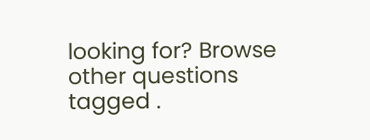looking for? Browse other questions tagged .